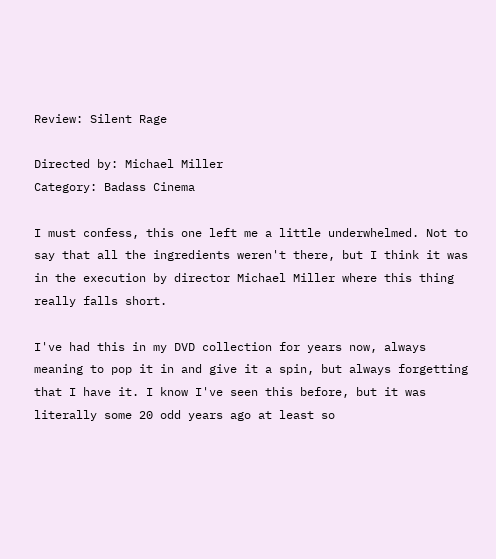Review: Silent Rage

Directed by: Michael Miller
Category: Badass Cinema

I must confess, this one left me a little underwhelmed. Not to say that all the ingredients weren't there, but I think it was in the execution by director Michael Miller where this thing really falls short.

I've had this in my DVD collection for years now, always meaning to pop it in and give it a spin, but always forgetting that I have it. I know I've seen this before, but it was literally some 20 odd years ago at least so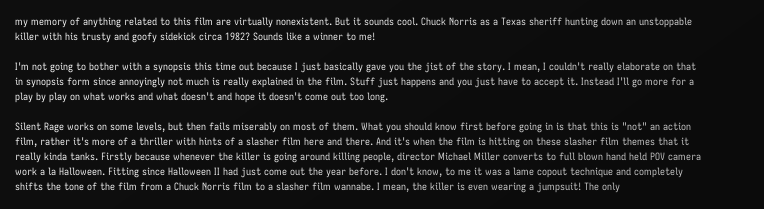my memory of anything related to this film are virtually nonexistent. But it sounds cool. Chuck Norris as a Texas sheriff hunting down an unstoppable killer with his trusty and goofy sidekick circa 1982? Sounds like a winner to me!

I'm not going to bother with a synopsis this time out because I just basically gave you the jist of the story. I mean, I couldn't really elaborate on that in synopsis form since annoyingly not much is really explained in the film. Stuff just happens and you just have to accept it. Instead I'll go more for a play by play on what works and what doesn't and hope it doesn't come out too long.

Silent Rage works on some levels, but then fails miserably on most of them. What you should know first before going in is that this is "not" an action film, rather it's more of a thriller with hints of a slasher film here and there. And it's when the film is hitting on these slasher film themes that it really kinda tanks. Firstly because whenever the killer is going around killing people, director Michael Miller converts to full blown hand held POV camera work a la Halloween. Fitting since Halloween II had just come out the year before. I don't know, to me it was a lame copout technique and completely shifts the tone of the film from a Chuck Norris film to a slasher film wannabe. I mean, the killer is even wearing a jumpsuit! The only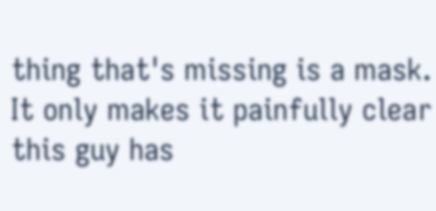thing that's missing is a mask. It only makes it painfully clear this guy has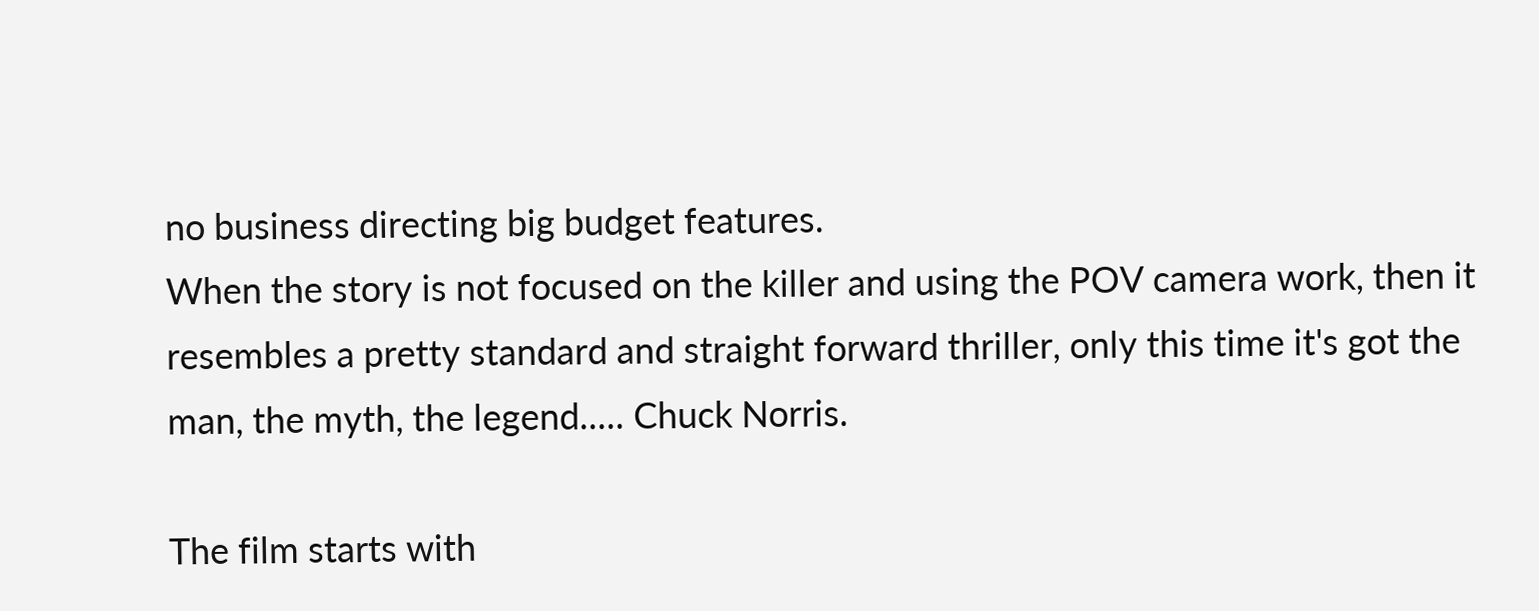no business directing big budget features.
When the story is not focused on the killer and using the POV camera work, then it resembles a pretty standard and straight forward thriller, only this time it's got the man, the myth, the legend..... Chuck Norris.

The film starts with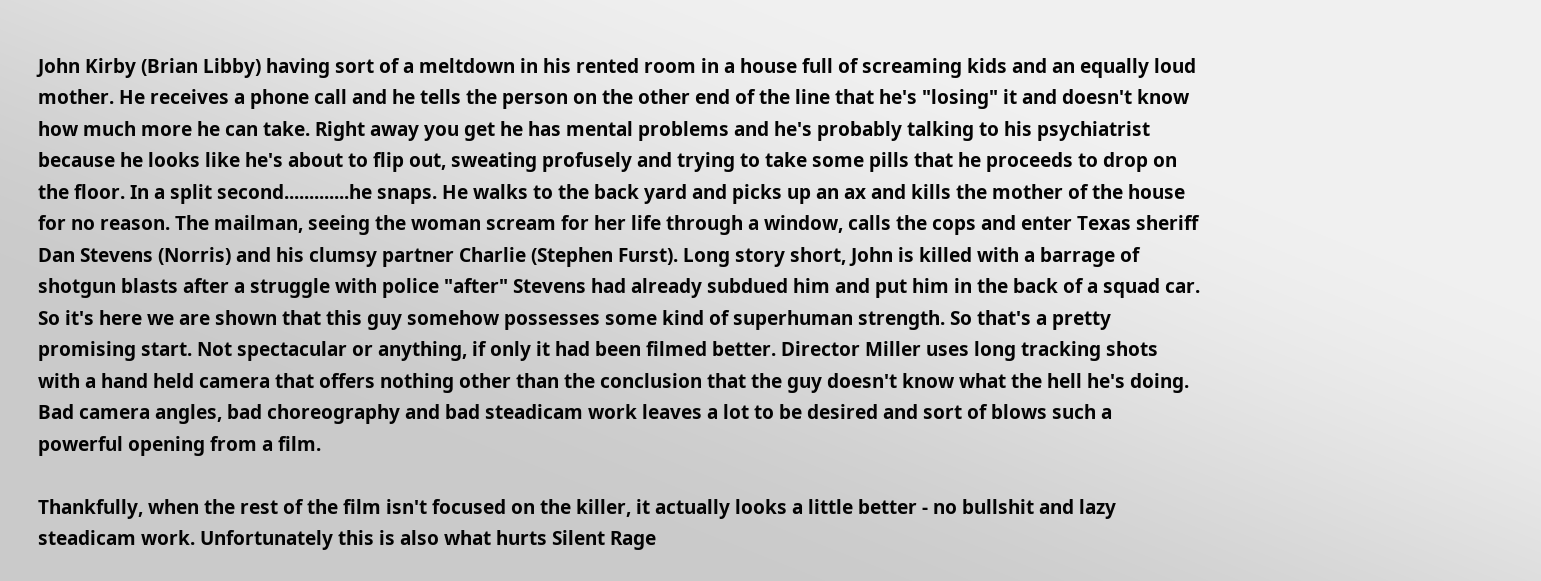John Kirby (Brian Libby) having sort of a meltdown in his rented room in a house full of screaming kids and an equally loud mother. He receives a phone call and he tells the person on the other end of the line that he's "losing" it and doesn't know how much more he can take. Right away you get he has mental problems and he's probably talking to his psychiatrist because he looks like he's about to flip out, sweating profusely and trying to take some pills that he proceeds to drop on the floor. In a split second.............he snaps. He walks to the back yard and picks up an ax and kills the mother of the house for no reason. The mailman, seeing the woman scream for her life through a window, calls the cops and enter Texas sheriff Dan Stevens (Norris) and his clumsy partner Charlie (Stephen Furst). Long story short, John is killed with a barrage of shotgun blasts after a struggle with police "after" Stevens had already subdued him and put him in the back of a squad car. So it's here we are shown that this guy somehow possesses some kind of superhuman strength. So that's a pretty promising start. Not spectacular or anything, if only it had been filmed better. Director Miller uses long tracking shots with a hand held camera that offers nothing other than the conclusion that the guy doesn't know what the hell he's doing. Bad camera angles, bad choreography and bad steadicam work leaves a lot to be desired and sort of blows such a powerful opening from a film.

Thankfully, when the rest of the film isn't focused on the killer, it actually looks a little better - no bullshit and lazy steadicam work. Unfortunately this is also what hurts Silent Rage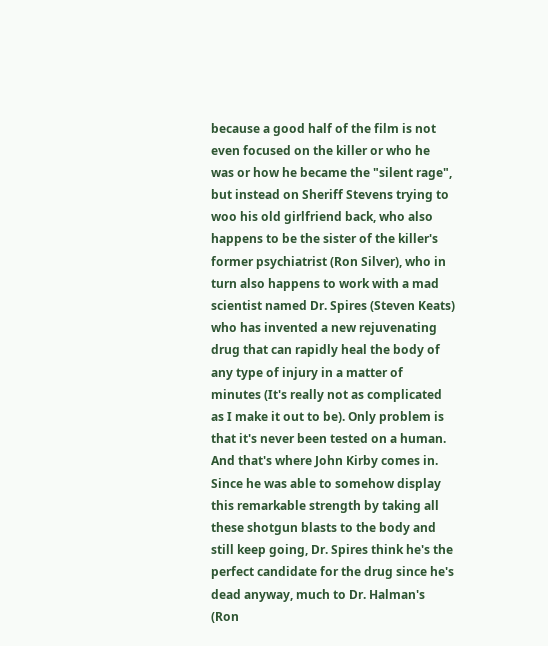because a good half of the film is not even focused on the killer or who he was or how he became the "silent rage", but instead on Sheriff Stevens trying to woo his old girlfriend back, who also happens to be the sister of the killer's former psychiatrist (Ron Silver), who in turn also happens to work with a mad scientist named Dr. Spires (Steven Keats) who has invented a new rejuvenating drug that can rapidly heal the body of any type of injury in a matter of minutes (It's really not as complicated as I make it out to be). Only problem is that it's never been tested on a human. And that's where John Kirby comes in. Since he was able to somehow display this remarkable strength by taking all these shotgun blasts to the body and still keep going, Dr. Spires think he's the perfect candidate for the drug since he's dead anyway, much to Dr. Halman's (Ron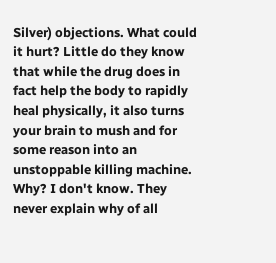Silver) objections. What could it hurt? Little do they know that while the drug does in fact help the body to rapidly heal physically, it also turns your brain to mush and for some reason into an unstoppable killing machine. Why? I don't know. They never explain why of all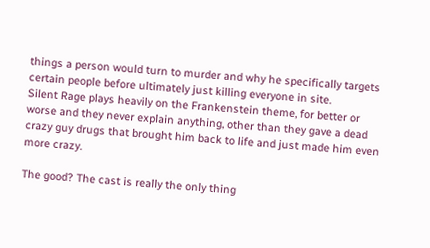things a person would turn to murder and why he specifically targets certain people before ultimately just killing everyone in site.
Silent Rage plays heavily on the Frankenstein theme, for better or worse and they never explain anything, other than they gave a dead crazy guy drugs that brought him back to life and just made him even more crazy.

The good? The cast is really the only thing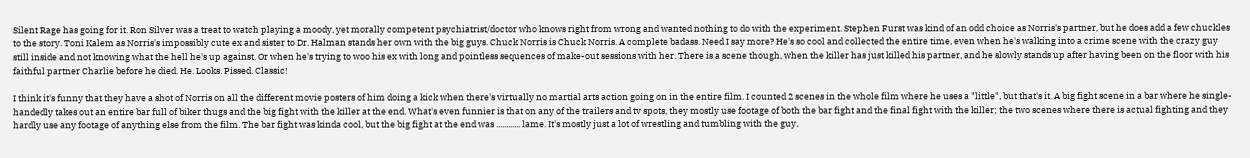Silent Rage has going for it. Ron Silver was a treat to watch playing a moody, yet morally competent psychiatrist/doctor who knows right from wrong and wanted nothing to do with the experiment. Stephen Furst was kind of an odd choice as Norris's partner, but he does add a few chuckles to the story. Toni Kalem as Norris's impossibly cute ex and sister to Dr. Halman stands her own with the big guys. Chuck Norris is Chuck Norris. A complete badass. Need I say more? He's so cool and collected the entire time, even when he's walking into a crime scene with the crazy guy still inside and not knowing what the hell he's up against. Or when he's trying to woo his ex with long and pointless sequences of make-out sessions with her. There is a scene though, when the killer has just killed his partner, and he slowly stands up after having been on the floor with his faithful partner Charlie before he died. He. Looks. Pissed. Classic!

I think it's funny that they have a shot of Norris on all the different movie posters of him doing a kick when there's virtually no martial arts action going on in the entire film. I counted 2 scenes in the whole film where he uses a "little", but that's it. A big fight scene in a bar where he single-handedly takes out an entire bar full of biker thugs and the big fight with the killer at the end. What's even funnier is that on any of the trailers and tv spots, they mostly use footage of both the bar fight and the final fight with the killer; the two scenes where there is actual fighting and they hardly use any footage of anything else from the film. The bar fight was kinda cool, but the big fight at the end was ............ lame. It's mostly just a lot of wrestling and tumbling with the guy,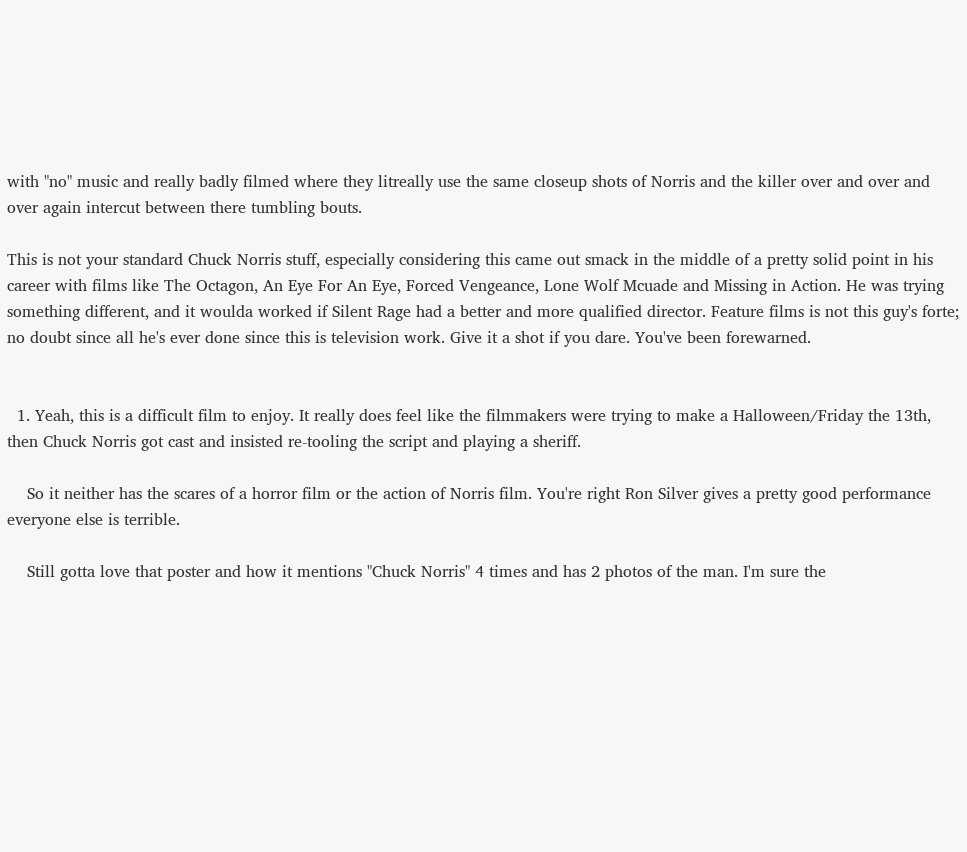with "no" music and really badly filmed where they litreally use the same closeup shots of Norris and the killer over and over and over again intercut between there tumbling bouts.

This is not your standard Chuck Norris stuff, especially considering this came out smack in the middle of a pretty solid point in his career with films like The Octagon, An Eye For An Eye, Forced Vengeance, Lone Wolf Mcuade and Missing in Action. He was trying something different, and it woulda worked if Silent Rage had a better and more qualified director. Feature films is not this guy's forte; no doubt since all he's ever done since this is television work. Give it a shot if you dare. You've been forewarned.


  1. Yeah, this is a difficult film to enjoy. It really does feel like the filmmakers were trying to make a Halloween/Friday the 13th, then Chuck Norris got cast and insisted re-tooling the script and playing a sheriff.

    So it neither has the scares of a horror film or the action of Norris film. You're right Ron Silver gives a pretty good performance everyone else is terrible.

    Still gotta love that poster and how it mentions "Chuck Norris" 4 times and has 2 photos of the man. I'm sure the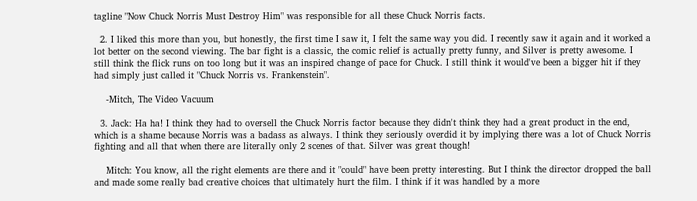tagline "Now Chuck Norris Must Destroy Him" was responsible for all these Chuck Norris facts.

  2. I liked this more than you, but honestly, the first time I saw it, I felt the same way you did. I recently saw it again and it worked a lot better on the second viewing. The bar fight is a classic, the comic relief is actually pretty funny, and Silver is pretty awesome. I still think the flick runs on too long but it was an inspired change of pace for Chuck. I still think it would've been a bigger hit if they had simply just called it "Chuck Norris vs. Frankenstein".

    -Mitch, The Video Vacuum

  3. Jack: Ha ha! I think they had to oversell the Chuck Norris factor because they didn't think they had a great product in the end, which is a shame because Norris was a badass as always. I think they seriously overdid it by implying there was a lot of Chuck Norris fighting and all that when there are literally only 2 scenes of that. Silver was great though!

    Mitch: You know, all the right elements are there and it "could" have been pretty interesting. But I think the director dropped the ball and made some really bad creative choices that ultimately hurt the film. I think if it was handled by a more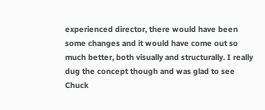experienced director, there would have been some changes and it would have come out so much better, both visually and structurally. I really dug the concept though and was glad to see Chuck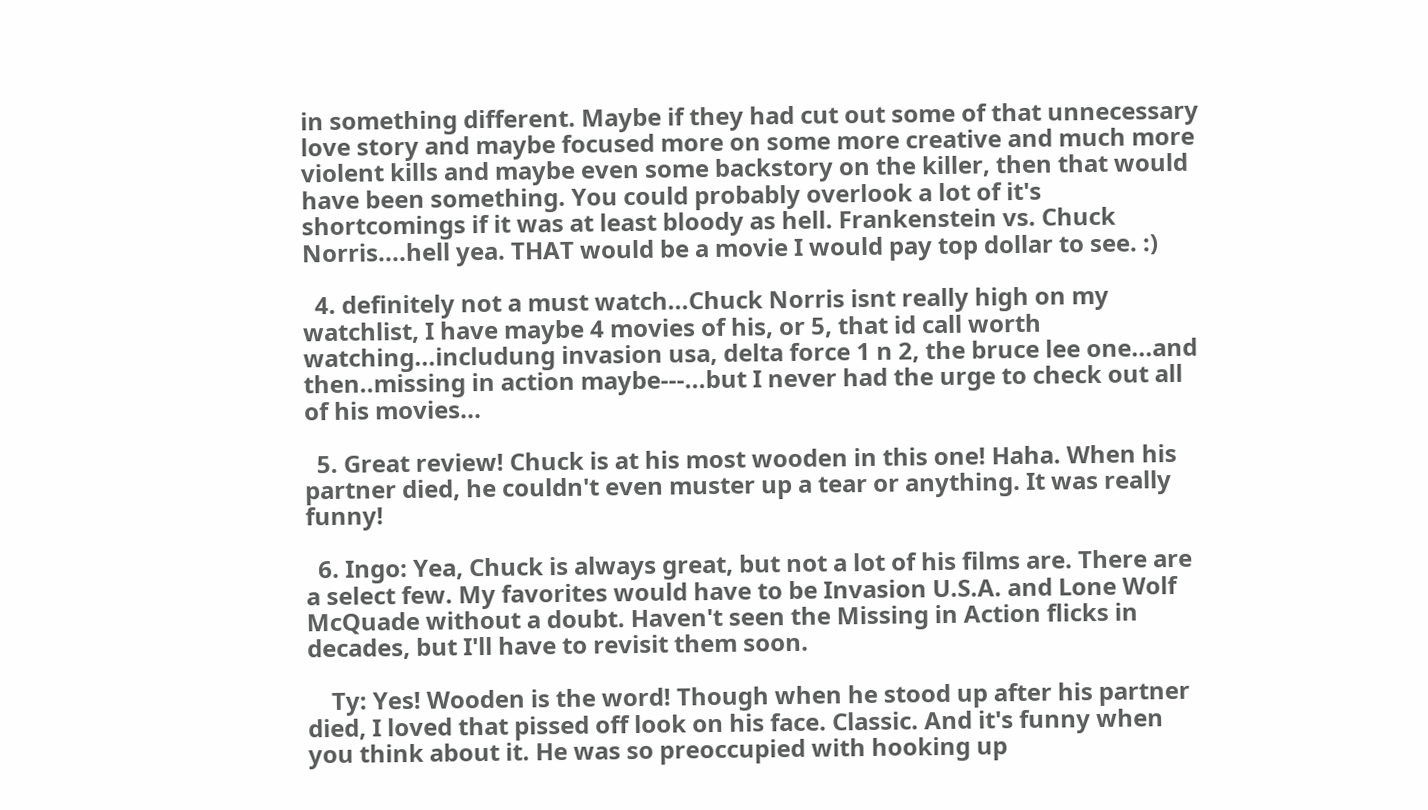in something different. Maybe if they had cut out some of that unnecessary love story and maybe focused more on some more creative and much more violent kills and maybe even some backstory on the killer, then that would have been something. You could probably overlook a lot of it's shortcomings if it was at least bloody as hell. Frankenstein vs. Chuck Norris....hell yea. THAT would be a movie I would pay top dollar to see. :)

  4. definitely not a must watch...Chuck Norris isnt really high on my watchlist, I have maybe 4 movies of his, or 5, that id call worth watching...includung invasion usa, delta force 1 n 2, the bruce lee one...and then..missing in action maybe---...but I never had the urge to check out all of his movies...

  5. Great review! Chuck is at his most wooden in this one! Haha. When his partner died, he couldn't even muster up a tear or anything. It was really funny!

  6. Ingo: Yea, Chuck is always great, but not a lot of his films are. There are a select few. My favorites would have to be Invasion U.S.A. and Lone Wolf McQuade without a doubt. Haven't seen the Missing in Action flicks in decades, but I'll have to revisit them soon.

    Ty: Yes! Wooden is the word! Though when he stood up after his partner died, I loved that pissed off look on his face. Classic. And it's funny when you think about it. He was so preoccupied with hooking up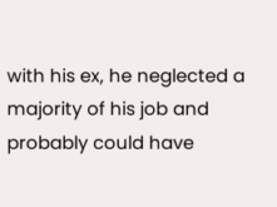with his ex, he neglected a majority of his job and probably could have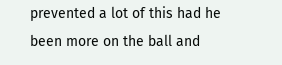prevented a lot of this had he been more on the ball and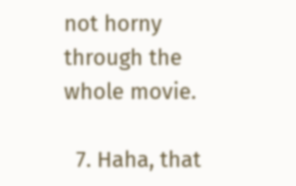not horny through the whole movie.

  7. Haha, that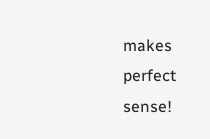makes perfect sense!